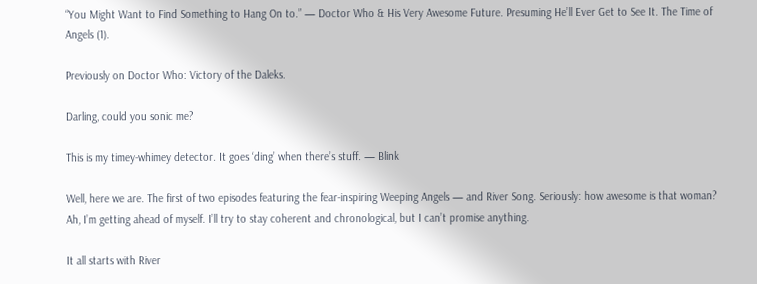“You Might Want to Find Something to Hang On to.” — Doctor Who & His Very Awesome Future. Presuming He’ll Ever Get to See It. The Time of Angels (1).

Previously on Doctor Who: Victory of the Daleks.

Darling, could you sonic me?

This is my timey-whimey detector. It goes ‘ding’ when there’s stuff. — Blink

Well, here we are. The first of two episodes featuring the fear-inspiring Weeping Angels — and River Song. Seriously: how awesome is that woman? Ah, I’m getting ahead of myself. I’ll try to stay coherent and chronological, but I can’t promise anything.

It all starts with River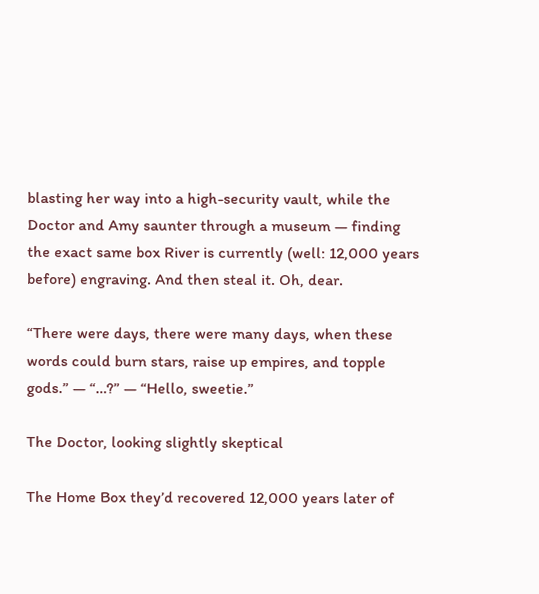blasting her way into a high-security vault, while the Doctor and Amy saunter through a museum — finding the exact same box River is currently (well: 12,000 years before) engraving. And then steal it. Oh, dear.

“There were days, there were many days, when these words could burn stars, raise up empires, and topple gods.” — “…?” — “Hello, sweetie.”

The Doctor, looking slightly skeptical

The Home Box they’d recovered 12,000 years later of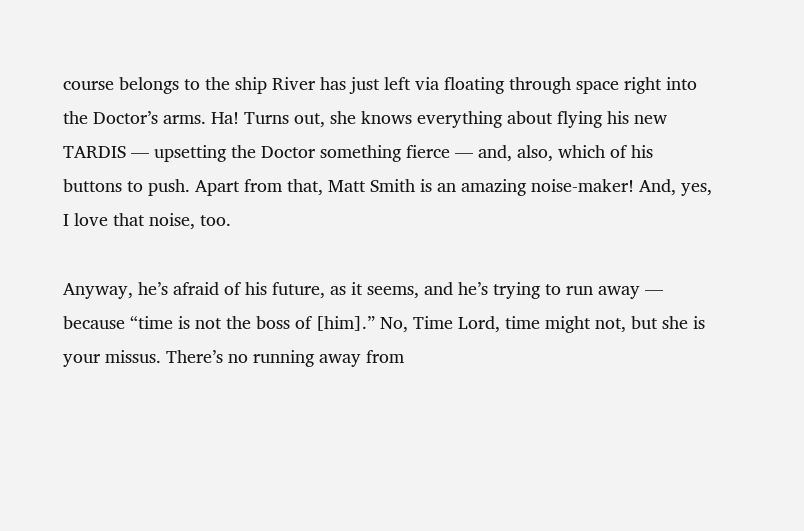course belongs to the ship River has just left via floating through space right into the Doctor’s arms. Ha! Turns out, she knows everything about flying his new TARDIS — upsetting the Doctor something fierce — and, also, which of his buttons to push. Apart from that, Matt Smith is an amazing noise-maker! And, yes, I love that noise, too.

Anyway, he’s afraid of his future, as it seems, and he’s trying to run away — because “time is not the boss of [him].” No, Time Lord, time might not, but she is your missus. There’s no running away from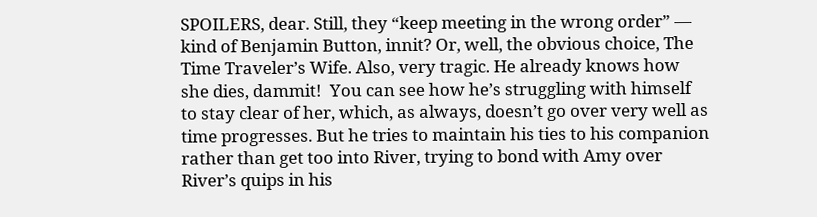SPOILERS, dear. Still, they “keep meeting in the wrong order” — kind of Benjamin Button, innit? Or, well, the obvious choice, The Time Traveler’s Wife. Also, very tragic. He already knows how she dies, dammit!  You can see how he’s struggling with himself to stay clear of her, which, as always, doesn’t go over very well as time progresses. But he tries to maintain his ties to his companion rather than get too into River, trying to bond with Amy over River’s quips in his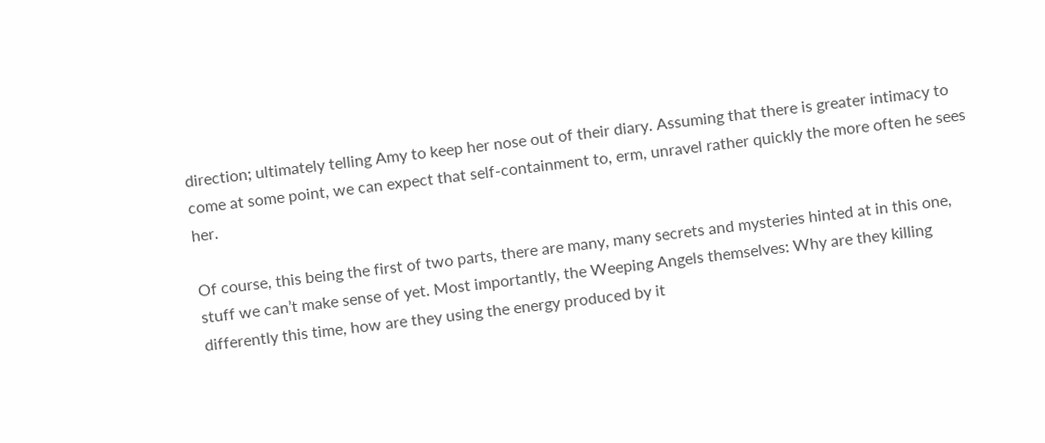direction; ultimately telling Amy to keep her nose out of their diary. Assuming that there is greater intimacy to come at some point, we can expect that self-containment to, erm, unravel rather quickly the more often he sees her.

Of course, this being the first of two parts, there are many, many secrets and mysteries hinted at in this one, stuff we can’t make sense of yet. Most importantly, the Weeping Angels themselves: Why are they killing differently this time, how are they using the energy produced by it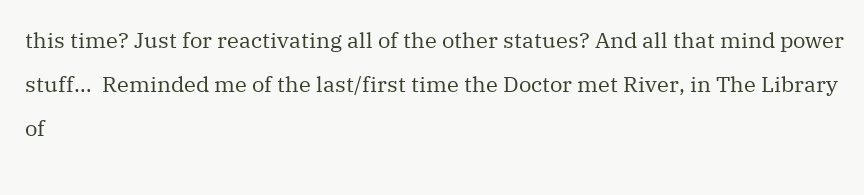this time? Just for reactivating all of the other statues? And all that mind power stuff…  Reminded me of the last/first time the Doctor met River, in The Library of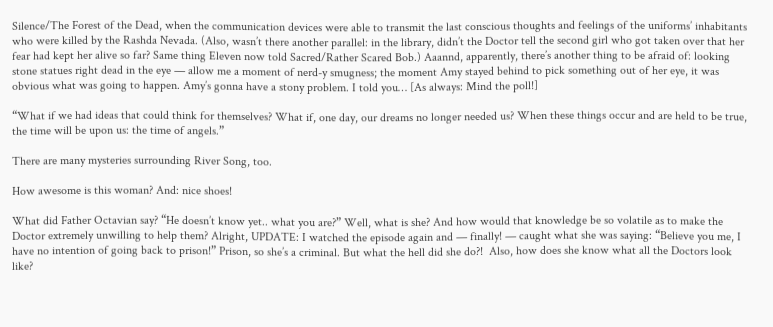Silence/The Forest of the Dead, when the communication devices were able to transmit the last conscious thoughts and feelings of the uniforms’ inhabitants who were killed by the Rashda Nevada. (Also, wasn’t there another parallel: in the library, didn’t the Doctor tell the second girl who got taken over that her fear had kept her alive so far? Same thing Eleven now told Sacred/Rather Scared Bob.) Aaannd, apparently, there’s another thing to be afraid of: looking stone statues right dead in the eye — allow me a moment of nerd-y smugness; the moment Amy stayed behind to pick something out of her eye, it was obvious what was going to happen. Amy’s gonna have a stony problem. I told you… [As always: Mind the poll!]

“What if we had ideas that could think for themselves? What if, one day, our dreams no longer needed us? When these things occur and are held to be true, the time will be upon us: the time of angels.”

There are many mysteries surrounding River Song, too.

How awesome is this woman? And: nice shoes!

What did Father Octavian say? “He doesn’t know yet.. what you are?” Well, what is she? And how would that knowledge be so volatile as to make the Doctor extremely unwilling to help them? Alright, UPDATE: I watched the episode again and — finally! — caught what she was saying: “Believe you me, I have no intention of going back to prison!” Prison, so she’s a criminal. But what the hell did she do?!  Also, how does she know what all the Doctors look like?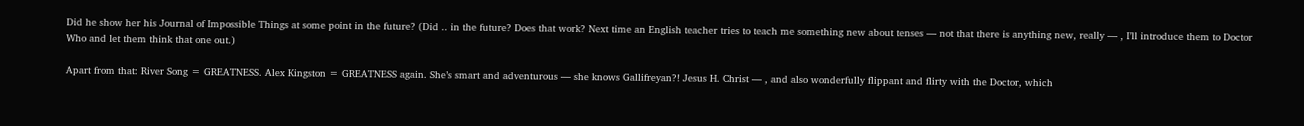Did he show her his Journal of Impossible Things at some point in the future? (Did .. in the future? Does that work? Next time an English teacher tries to teach me something new about tenses — not that there is anything new, really — , I’ll introduce them to Doctor Who and let them think that one out.)

Apart from that: River Song = GREATNESS. Alex Kingston = GREATNESS again. She’s smart and adventurous — she knows Gallifreyan?! Jesus H. Christ — , and also wonderfully flippant and flirty with the Doctor, which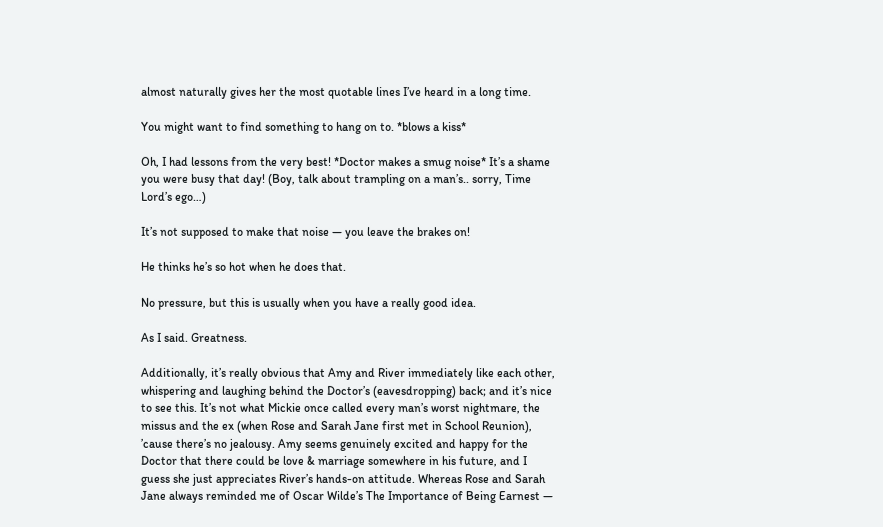almost naturally gives her the most quotable lines I’ve heard in a long time.

You might want to find something to hang on to. *blows a kiss*

Oh, I had lessons from the very best! *Doctor makes a smug noise* It’s a shame you were busy that day! (Boy, talk about trampling on a man’s.. sorry, Time Lord’s ego…)

It’s not supposed to make that noise — you leave the brakes on!

He thinks he’s so hot when he does that.

No pressure, but this is usually when you have a really good idea.

As I said. Greatness.

Additionally, it’s really obvious that Amy and River immediately like each other, whispering and laughing behind the Doctor’s (eavesdropping) back; and it’s nice to see this. It’s not what Mickie once called every man’s worst nightmare, the missus and the ex (when Rose and Sarah Jane first met in School Reunion), ’cause there’s no jealousy. Amy seems genuinely excited and happy for the Doctor that there could be love & marriage somewhere in his future, and I guess she just appreciates River’s hands-on attitude. Whereas Rose and Sarah Jane always reminded me of Oscar Wilde’s The Importance of Being Earnest —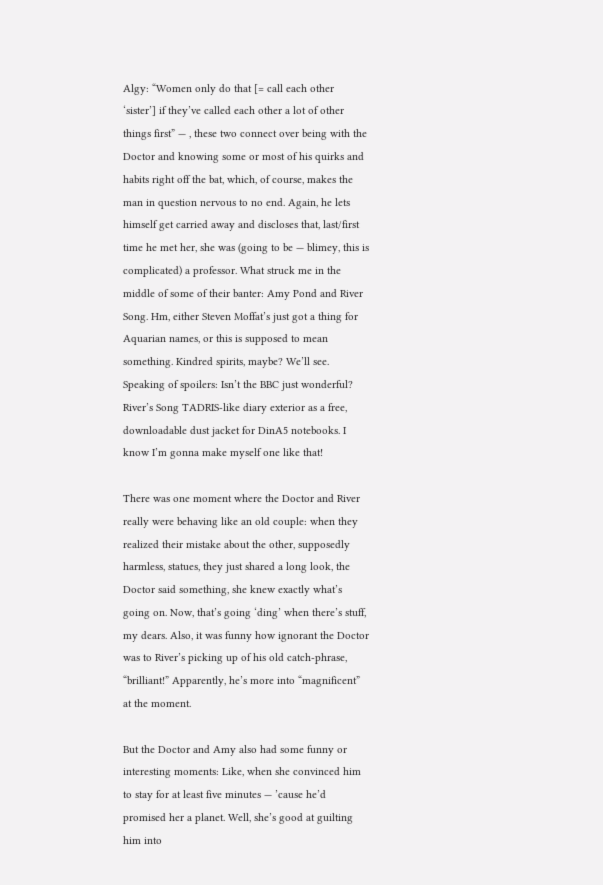Algy: “Women only do that [= call each other ‘sister’] if they’ve called each other a lot of other things first” — , these two connect over being with the Doctor and knowing some or most of his quirks and habits right off the bat, which, of course, makes the man in question nervous to no end. Again, he lets himself get carried away and discloses that, last/first time he met her, she was (going to be — blimey, this is complicated) a professor. What struck me in the middle of some of their banter: Amy Pond and River Song. Hm, either Steven Moffat’s just got a thing for Aquarian names, or this is supposed to mean something. Kindred spirits, maybe? We’ll see. Speaking of spoilers: Isn’t the BBC just wonderful? River’s Song TADRIS-like diary exterior as a free, downloadable dust jacket for DinA5 notebooks. I know I’m gonna make myself one like that!

There was one moment where the Doctor and River really were behaving like an old couple: when they realized their mistake about the other, supposedly harmless, statues, they just shared a long look, the Doctor said something, she knew exactly what’s going on. Now, that’s going ‘ding’ when there’s stuff, my dears. Also, it was funny how ignorant the Doctor was to River’s picking up of his old catch-phrase, “brilliant!” Apparently, he’s more into “magnificent” at the moment.

But the Doctor and Amy also had some funny or interesting moments: Like, when she convinced him to stay for at least five minutes — ’cause he’d promised her a planet. Well, she’s good at guilting him into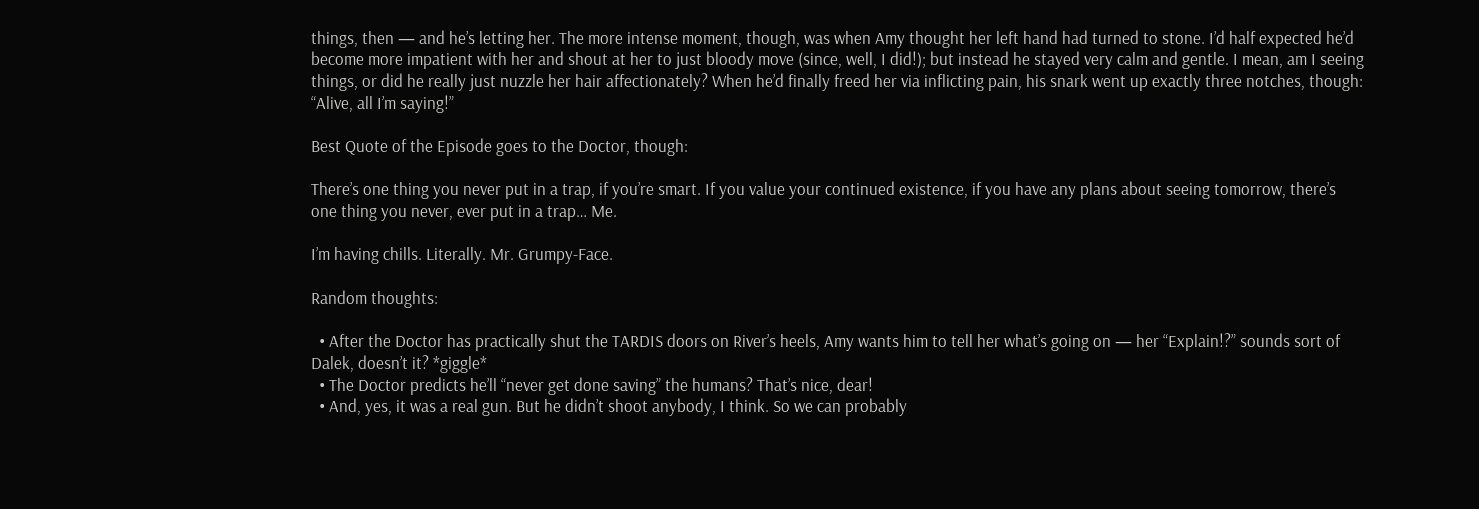things, then — and he’s letting her. The more intense moment, though, was when Amy thought her left hand had turned to stone. I’d half expected he’d become more impatient with her and shout at her to just bloody move (since, well, I did!); but instead he stayed very calm and gentle. I mean, am I seeing things, or did he really just nuzzle her hair affectionately? When he’d finally freed her via inflicting pain, his snark went up exactly three notches, though: “Alive, all I’m saying!”

Best Quote of the Episode goes to the Doctor, though:

There’s one thing you never put in a trap, if you’re smart. If you value your continued existence, if you have any plans about seeing tomorrow, there’s one thing you never, ever put in a trap… Me.

I’m having chills. Literally. Mr. Grumpy-Face.

Random thoughts:

  • After the Doctor has practically shut the TARDIS doors on River’s heels, Amy wants him to tell her what’s going on — her “Explain!?” sounds sort of Dalek, doesn’t it? *giggle*
  • The Doctor predicts he’ll “never get done saving” the humans? That’s nice, dear!
  • And, yes, it was a real gun. But he didn’t shoot anybody, I think. So we can probably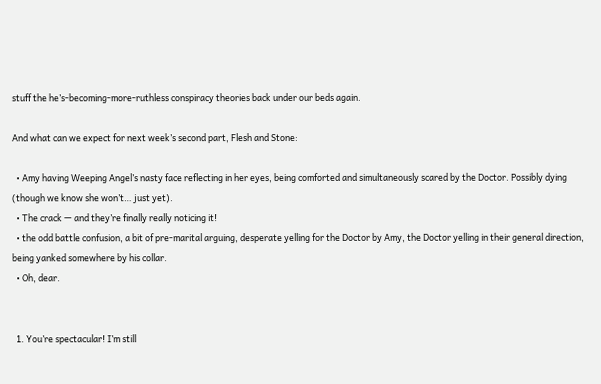stuff the he’s-becoming-more-ruthless conspiracy theories back under our beds again.

And what can we expect for next week’s second part, Flesh and Stone:

  • Amy having Weeping Angel’s nasty face reflecting in her eyes, being comforted and simultaneously scared by the Doctor. Possibly dying (though we know she won’t… just yet).
  • The crack — and they’re finally really noticing it!
  • the odd battle confusion, a bit of pre-marital arguing, desperate yelling for the Doctor by Amy, the Doctor yelling in their general direction, being yanked somewhere by his collar.
  • Oh, dear.


  1. You’re spectacular! I’m still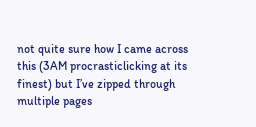not quite sure how I came across this (3AM procrasticlicking at its finest) but I’ve zipped through multiple pages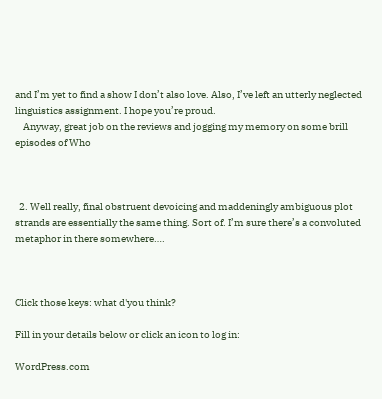and I’m yet to find a show I don’t also love. Also, I’ve left an utterly neglected linguistics assignment. I hope you’re proud.
    Anyway, great job on the reviews and jogging my memory on some brill episodes of Who



  2. Well really, final obstruent devoicing and maddeningly ambiguous plot strands are essentially the same thing. Sort of. I’m sure there’s a convoluted metaphor in there somewhere….



Click those keys: what d'you think?

Fill in your details below or click an icon to log in:

WordPress.com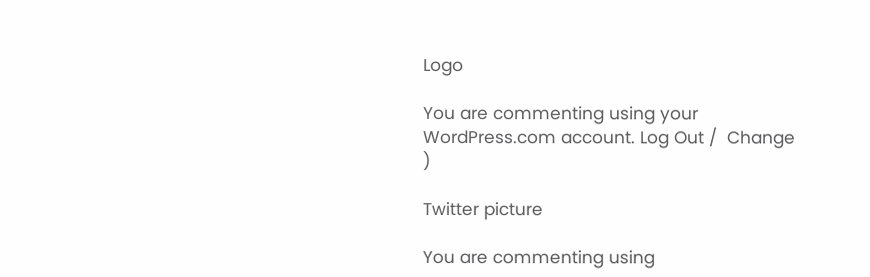Logo

You are commenting using your WordPress.com account. Log Out /  Change )

Twitter picture

You are commenting using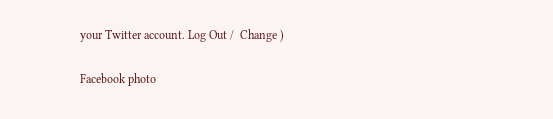your Twitter account. Log Out /  Change )

Facebook photo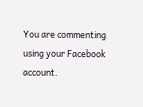You are commenting using your Facebook account.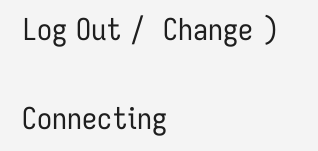Log Out /  Change )

Connecting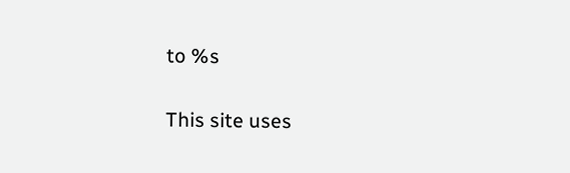to %s

This site uses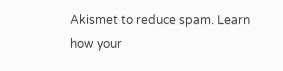Akismet to reduce spam. Learn how your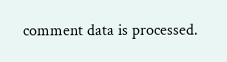comment data is processed.